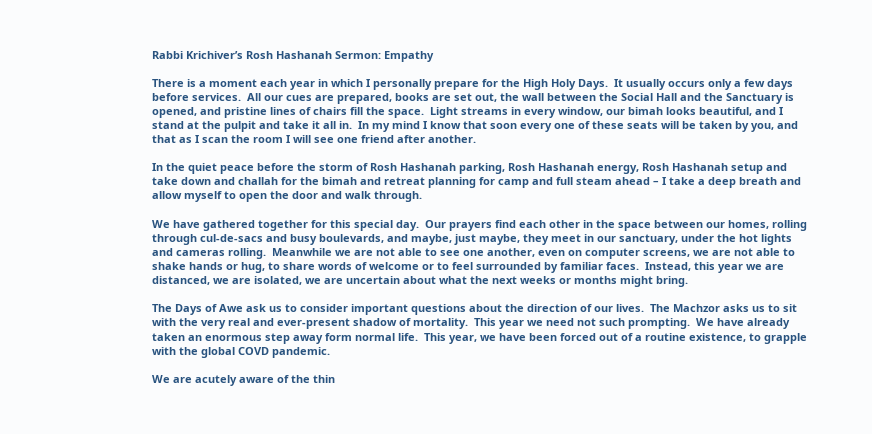Rabbi Krichiver’s Rosh Hashanah Sermon: Empathy

There is a moment each year in which I personally prepare for the High Holy Days.  It usually occurs only a few days before services.  All our cues are prepared, books are set out, the wall between the Social Hall and the Sanctuary is opened, and pristine lines of chairs fill the space.  Light streams in every window, our bimah looks beautiful, and I stand at the pulpit and take it all in.  In my mind I know that soon every one of these seats will be taken by you, and that as I scan the room I will see one friend after another.

In the quiet peace before the storm of Rosh Hashanah parking, Rosh Hashanah energy, Rosh Hashanah setup and take down and challah for the bimah and retreat planning for camp and full steam ahead – I take a deep breath and allow myself to open the door and walk through.

We have gathered together for this special day.  Our prayers find each other in the space between our homes, rolling through cul-de-sacs and busy boulevards, and maybe, just maybe, they meet in our sanctuary, under the hot lights and cameras rolling.  Meanwhile we are not able to see one another, even on computer screens, we are not able to shake hands or hug, to share words of welcome or to feel surrounded by familiar faces.  Instead, this year we are distanced, we are isolated, we are uncertain about what the next weeks or months might bring.

The Days of Awe ask us to consider important questions about the direction of our lives.  The Machzor asks us to sit with the very real and ever-present shadow of mortality.  This year we need not such prompting.  We have already taken an enormous step away form normal life.  This year, we have been forced out of a routine existence, to grapple with the global COVD pandemic.

We are acutely aware of the thin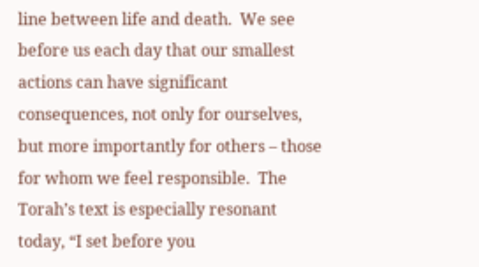line between life and death.  We see before us each day that our smallest actions can have significant consequences, not only for ourselves, but more importantly for others – those for whom we feel responsible.  The Torah’s text is especially resonant today, “I set before you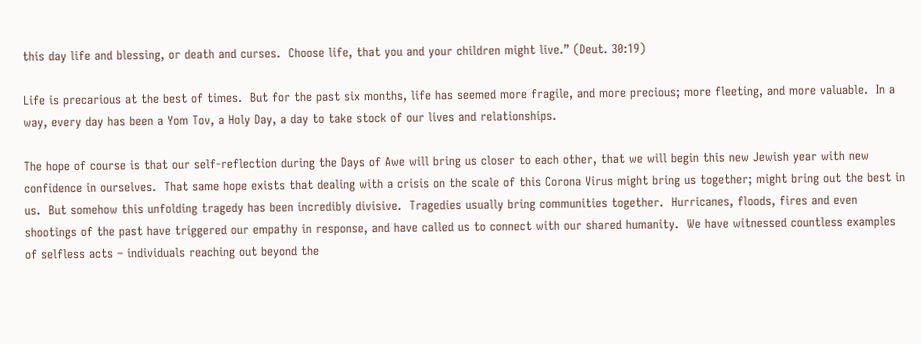this day life and blessing, or death and curses.  Choose life, that you and your children might live.” (Deut. 30:19)

Life is precarious at the best of times.  But for the past six months, life has seemed more fragile, and more precious; more fleeting, and more valuable.  In a way, every day has been a Yom Tov, a Holy Day, a day to take stock of our lives and relationships.

The hope of course is that our self-reflection during the Days of Awe will bring us closer to each other, that we will begin this new Jewish year with new confidence in ourselves.  That same hope exists that dealing with a crisis on the scale of this Corona Virus might bring us together; might bring out the best in us.  But somehow this unfolding tragedy has been incredibly divisive.  Tragedies usually bring communities together.  Hurricanes, floods, fires and even shootings of the past have triggered our empathy in response, and have called us to connect with our shared humanity.  We have witnessed countless examples of selfless acts – individuals reaching out beyond the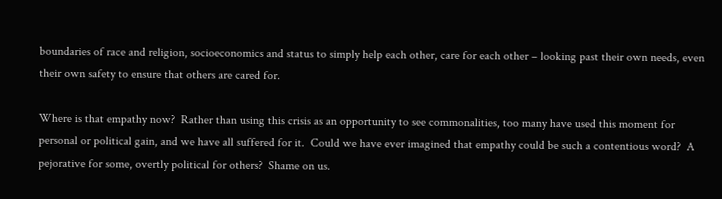boundaries of race and religion, socioeconomics and status to simply help each other, care for each other – looking past their own needs, even their own safety to ensure that others are cared for.

Where is that empathy now?  Rather than using this crisis as an opportunity to see commonalities, too many have used this moment for personal or political gain, and we have all suffered for it.  Could we have ever imagined that empathy could be such a contentious word?  A pejorative for some, overtly political for others?  Shame on us.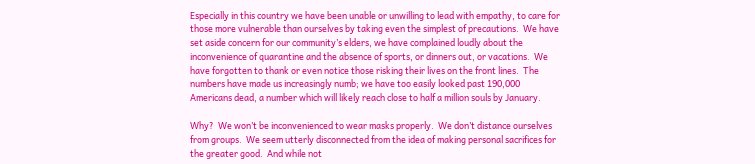Especially in this country we have been unable or unwilling to lead with empathy, to care for those more vulnerable than ourselves by taking even the simplest of precautions.  We have set aside concern for our community’s elders, we have complained loudly about the inconvenience of quarantine and the absence of sports, or dinners out, or vacations.  We have forgotten to thank or even notice those risking their lives on the front lines.  The numbers have made us increasingly numb; we have too easily looked past 190,000 Americans dead, a number which will likely reach close to half a million souls by January.

Why?  We won’t be inconvenienced to wear masks properly.  We don’t distance ourselves from groups.  We seem utterly disconnected from the idea of making personal sacrifices for the greater good.  And while not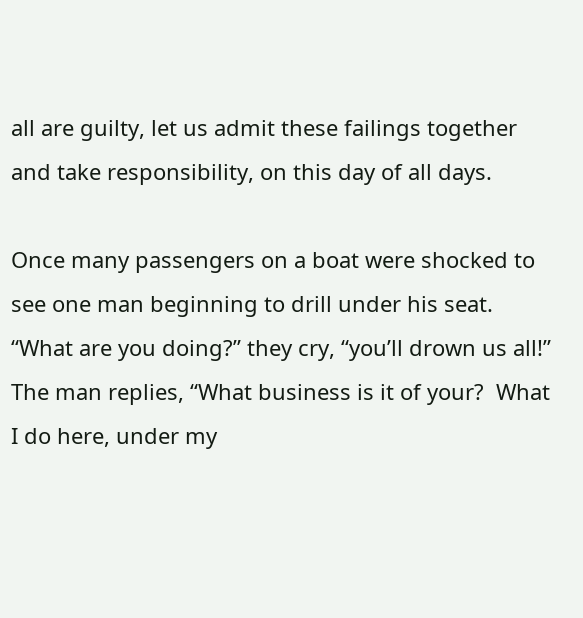all are guilty, let us admit these failings together and take responsibility, on this day of all days.

Once many passengers on a boat were shocked to see one man beginning to drill under his seat.  “What are you doing?” they cry, “you’ll drown us all!”  The man replies, “What business is it of your?  What I do here, under my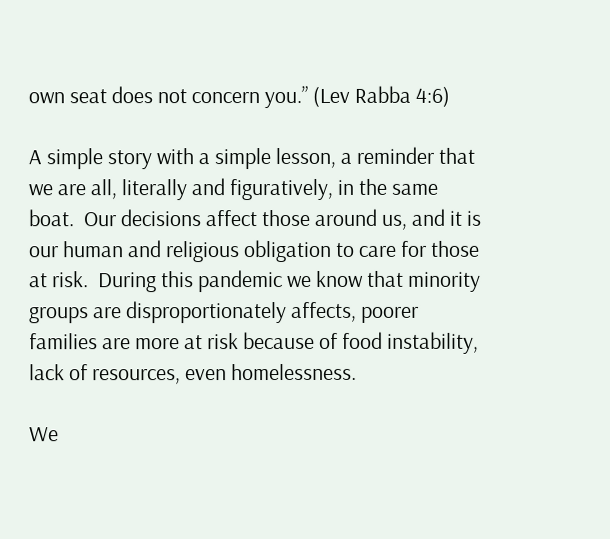own seat does not concern you.” (Lev Rabba 4:6)

A simple story with a simple lesson, a reminder that we are all, literally and figuratively, in the same boat.  Our decisions affect those around us, and it is our human and religious obligation to care for those at risk.  During this pandemic we know that minority groups are disproportionately affects, poorer families are more at risk because of food instability, lack of resources, even homelessness.

We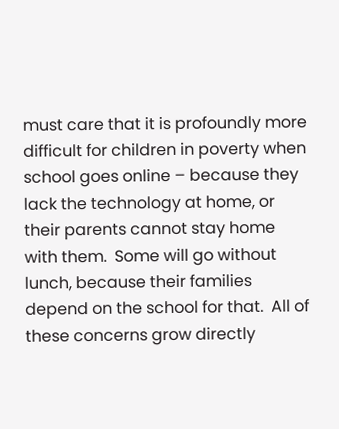must care that it is profoundly more difficult for children in poverty when school goes online – because they lack the technology at home, or their parents cannot stay home with them.  Some will go without lunch, because their families depend on the school for that.  All of these concerns grow directly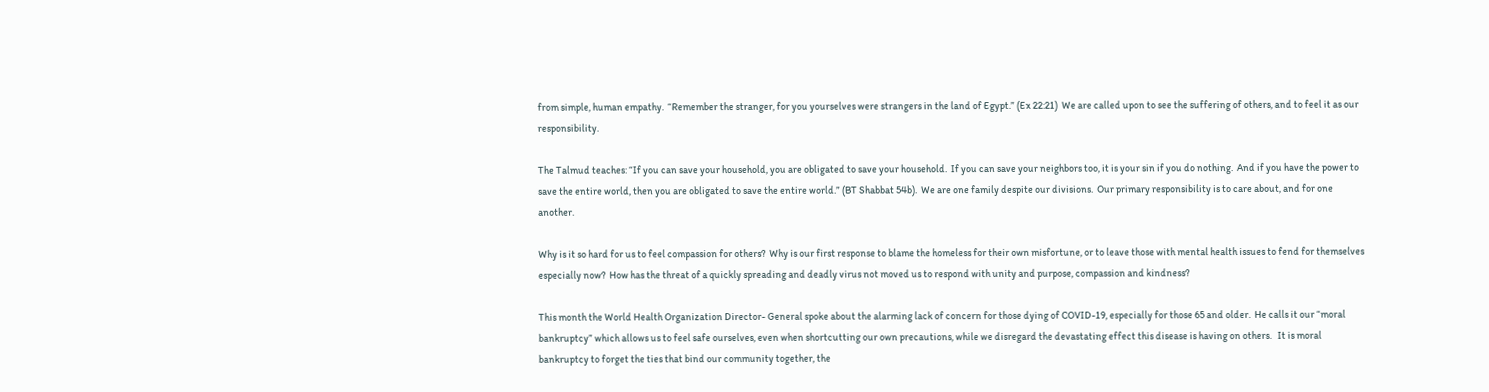from simple, human empathy.  “Remember the stranger, for you yourselves were strangers in the land of Egypt.” (Ex 22:21)  We are called upon to see the suffering of others, and to feel it as our responsibility.

The Talmud teaches: “If you can save your household, you are obligated to save your household.  If you can save your neighbors too, it is your sin if you do nothing.  And if you have the power to save the entire world, then you are obligated to save the entire world.” (BT Shabbat 54b).  We are one family despite our divisions.  Our primary responsibility is to care about, and for one another.

Why is it so hard for us to feel compassion for others?  Why is our first response to blame the homeless for their own misfortune, or to leave those with mental health issues to fend for themselves especially now?  How has the threat of a quickly spreading and deadly virus not moved us to respond with unity and purpose, compassion and kindness?

This month the World Health Organization Director- General spoke about the alarming lack of concern for those dying of COVID-19, especially for those 65 and older.  He calls it our “moral bankruptcy” which allows us to feel safe ourselves, even when shortcutting our own precautions, while we disregard the devastating effect this disease is having on others.   It is moral bankruptcy to forget the ties that bind our community together, the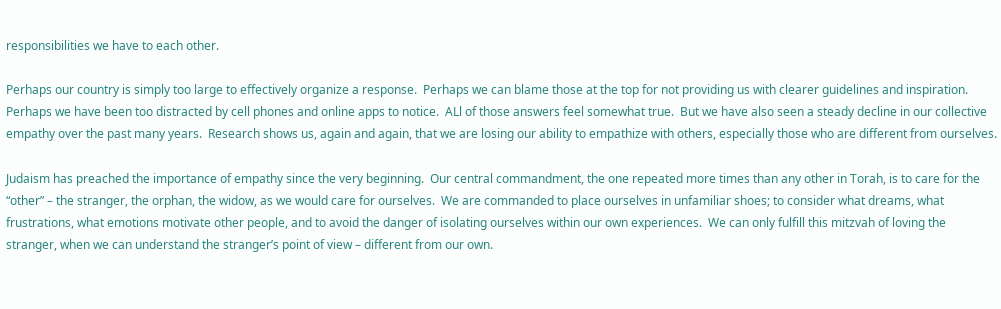responsibilities we have to each other.

Perhaps our country is simply too large to effectively organize a response.  Perhaps we can blame those at the top for not providing us with clearer guidelines and inspiration.  Perhaps we have been too distracted by cell phones and online apps to notice.  ALl of those answers feel somewhat true.  But we have also seen a steady decline in our collective empathy over the past many years.  Research shows us, again and again, that we are losing our ability to empathize with others, especially those who are different from ourselves.

Judaism has preached the importance of empathy since the very beginning.  Our central commandment, the one repeated more times than any other in Torah, is to care for the “other” – the stranger, the orphan, the widow, as we would care for ourselves.  We are commanded to place ourselves in unfamiliar shoes; to consider what dreams, what frustrations, what emotions motivate other people, and to avoid the danger of isolating ourselves within our own experiences.  We can only fulfill this mitzvah of loving the stranger, when we can understand the stranger’s point of view – different from our own.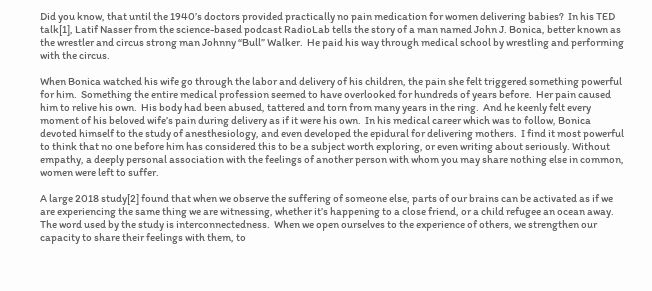Did you know, that until the 1940’s doctors provided practically no pain medication for women delivering babies?  In his TED talk[1], Latif Nasser from the science-based podcast RadioLab tells the story of a man named John J. Bonica, better known as the wrestler and circus strong man Johnny “Bull” Walker.  He paid his way through medical school by wrestling and performing with the circus.

When Bonica watched his wife go through the labor and delivery of his children, the pain she felt triggered something powerful for him.  Something the entire medical profession seemed to have overlooked for hundreds of years before.  Her pain caused him to relive his own.  His body had been abused, tattered and torn from many years in the ring.  And he keenly felt every moment of his beloved wife’s pain during delivery as if it were his own.  In his medical career which was to follow, Bonica devoted himself to the study of anesthesiology, and even developed the epidural for delivering mothers.  I find it most powerful to think that no one before him has considered this to be a subject worth exploring, or even writing about seriously. Without empathy, a deeply personal association with the feelings of another person with whom you may share nothing else in common, women were left to suffer.

A large 2018 study[2] found that when we observe the suffering of someone else, parts of our brains can be activated as if we are experiencing the same thing we are witnessing, whether it’s happening to a close friend, or a child refugee an ocean away.  The word used by the study is interconnectedness.  When we open ourselves to the experience of others, we strengthen our capacity to share their feelings with them, to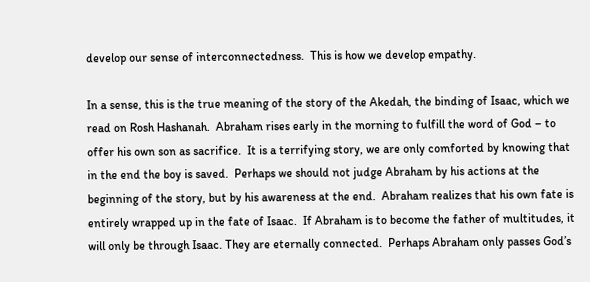develop our sense of interconnectedness.  This is how we develop empathy.

In a sense, this is the true meaning of the story of the Akedah, the binding of Isaac, which we read on Rosh Hashanah.  Abraham rises early in the morning to fulfill the word of God – to offer his own son as sacrifice.  It is a terrifying story, we are only comforted by knowing that in the end the boy is saved.  Perhaps we should not judge Abraham by his actions at the beginning of the story, but by his awareness at the end.  Abraham realizes that his own fate is entirely wrapped up in the fate of Isaac.  If Abraham is to become the father of multitudes, it will only be through Isaac. They are eternally connected.  Perhaps Abraham only passes God’s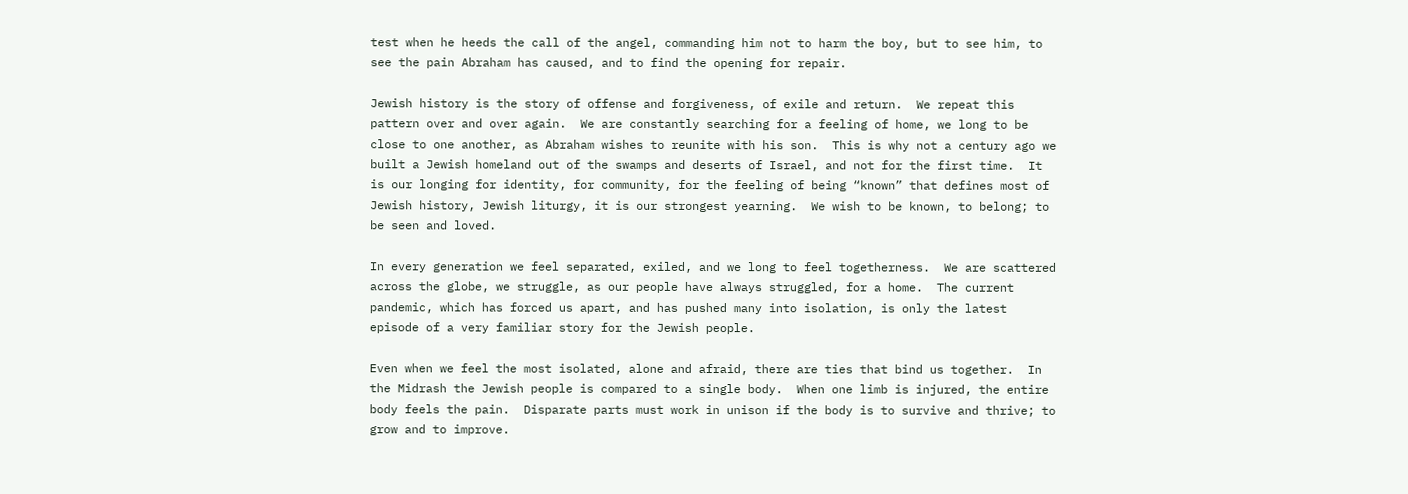test when he heeds the call of the angel, commanding him not to harm the boy, but to see him, to see the pain Abraham has caused, and to find the opening for repair.

Jewish history is the story of offense and forgiveness, of exile and return.  We repeat this pattern over and over again.  We are constantly searching for a feeling of home, we long to be close to one another, as Abraham wishes to reunite with his son.  This is why not a century ago we built a Jewish homeland out of the swamps and deserts of Israel, and not for the first time.  It is our longing for identity, for community, for the feeling of being “known” that defines most of Jewish history, Jewish liturgy, it is our strongest yearning.  We wish to be known, to belong; to be seen and loved.

In every generation we feel separated, exiled, and we long to feel togetherness.  We are scattered across the globe, we struggle, as our people have always struggled, for a home.  The current pandemic, which has forced us apart, and has pushed many into isolation, is only the latest episode of a very familiar story for the Jewish people.

Even when we feel the most isolated, alone and afraid, there are ties that bind us together.  In the Midrash the Jewish people is compared to a single body.  When one limb is injured, the entire body feels the pain.  Disparate parts must work in unison if the body is to survive and thrive; to grow and to improve.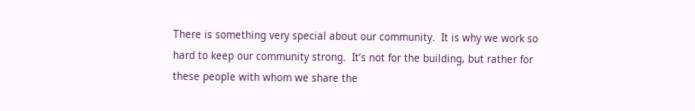There is something very special about our community.  It is why we work so hard to keep our community strong.  It’s not for the building, but rather for these people with whom we share the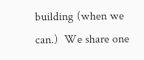building (when we can.)  We share one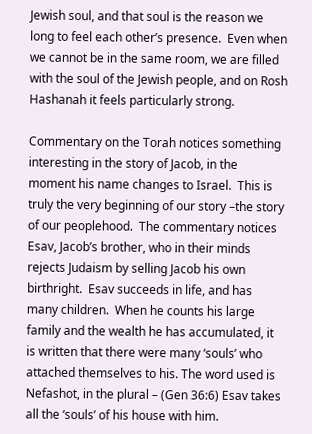Jewish soul, and that soul is the reason we long to feel each other’s presence.  Even when we cannot be in the same room, we are filled with the soul of the Jewish people, and on Rosh Hashanah it feels particularly strong.

Commentary on the Torah notices something interesting in the story of Jacob, in the moment his name changes to Israel.  This is truly the very beginning of our story –the story of our peoplehood.  The commentary notices Esav, Jacob’s brother, who in their minds rejects Judaism by selling Jacob his own birthright.  Esav succeeds in life, and has many children.  When he counts his large family and the wealth he has accumulated, it is written that there were many ‘souls’ who attached themselves to his. The word used is Nefashot, in the plural – (Gen 36:6) Esav takes all the ‘souls’ of his house with him.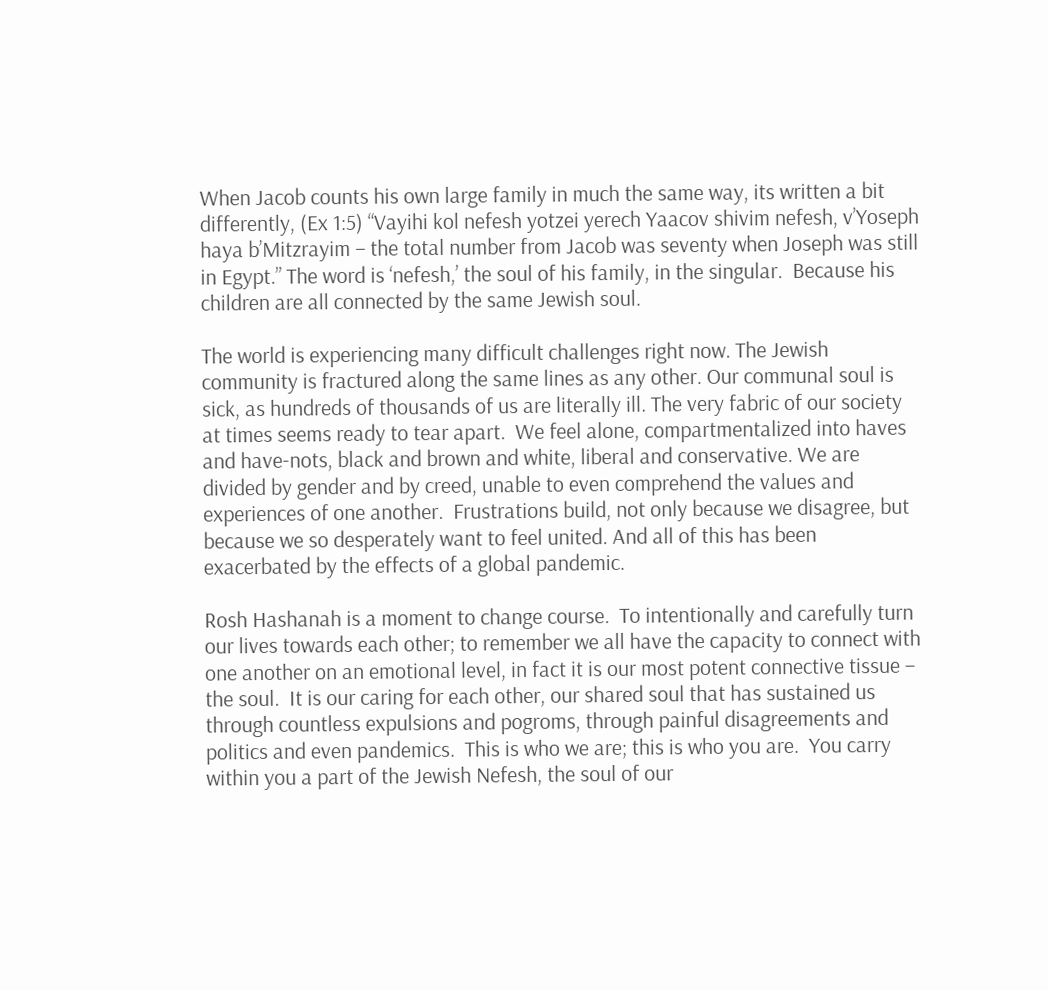When Jacob counts his own large family in much the same way, its written a bit differently, (Ex 1:5) “Vayihi kol nefesh yotzei yerech Yaacov shivim nefesh, v’Yoseph haya b’Mitzrayim – the total number from Jacob was seventy when Joseph was still in Egypt.” The word is ‘nefesh,’ the soul of his family, in the singular.  Because his children are all connected by the same Jewish soul.

The world is experiencing many difficult challenges right now. The Jewish community is fractured along the same lines as any other. Our communal soul is sick, as hundreds of thousands of us are literally ill. The very fabric of our society at times seems ready to tear apart.  We feel alone, compartmentalized into haves and have-nots, black and brown and white, liberal and conservative. We are divided by gender and by creed, unable to even comprehend the values and experiences of one another.  Frustrations build, not only because we disagree, but because we so desperately want to feel united. And all of this has been exacerbated by the effects of a global pandemic.

Rosh Hashanah is a moment to change course.  To intentionally and carefully turn our lives towards each other; to remember we all have the capacity to connect with one another on an emotional level, in fact it is our most potent connective tissue – the soul.  It is our caring for each other, our shared soul that has sustained us through countless expulsions and pogroms, through painful disagreements and politics and even pandemics.  This is who we are; this is who you are.  You carry within you a part of the Jewish Nefesh, the soul of our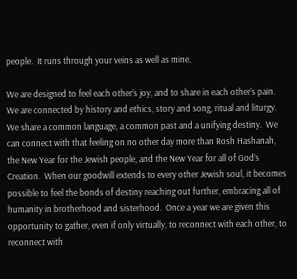people.  It runs through your veins as well as mine.

We are designed to feel each other’s joy, and to share in each other’s pain.  We are connected by history and ethics, story and song, ritual and liturgy.  We share a common language, a common past and a unifying destiny.  We can connect with that feeling on no other day more than Rosh Hashanah, the New Year for the Jewish people, and the New Year for all of God’s Creation.  When our goodwill extends to every other Jewish soul, it becomes possible to feel the bonds of destiny reaching out further, embracing all of humanity in brotherhood and sisterhood.  Once a year we are given this opportunity to gather, even if only virtually, to reconnect with each other, to reconnect with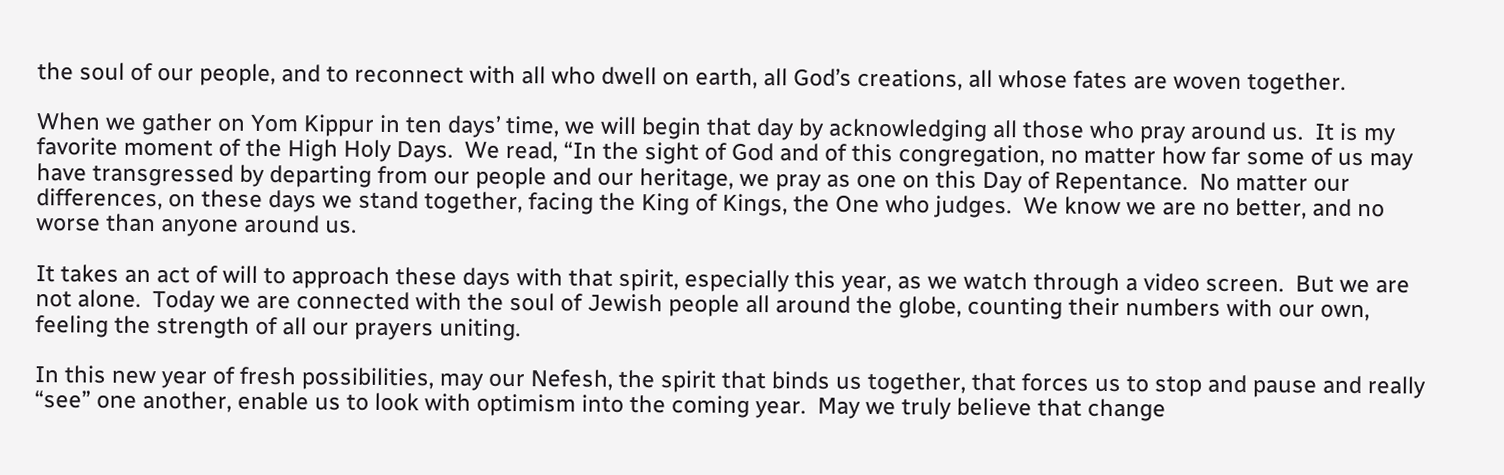the soul of our people, and to reconnect with all who dwell on earth, all God’s creations, all whose fates are woven together.

When we gather on Yom Kippur in ten days’ time, we will begin that day by acknowledging all those who pray around us.  It is my favorite moment of the High Holy Days.  We read, “In the sight of God and of this congregation, no matter how far some of us may have transgressed by departing from our people and our heritage, we pray as one on this Day of Repentance.  No matter our differences, on these days we stand together, facing the King of Kings, the One who judges.  We know we are no better, and no worse than anyone around us.

It takes an act of will to approach these days with that spirit, especially this year, as we watch through a video screen.  But we are not alone.  Today we are connected with the soul of Jewish people all around the globe, counting their numbers with our own, feeling the strength of all our prayers uniting.

In this new year of fresh possibilities, may our Nefesh, the spirit that binds us together, that forces us to stop and pause and really “see” one another, enable us to look with optimism into the coming year.  May we truly believe that change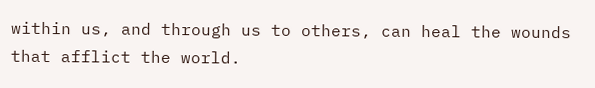within us, and through us to others, can heal the wounds that afflict the world.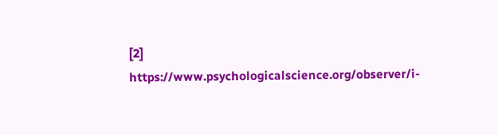[2] https://www.psychologicalscience.org/observer/i-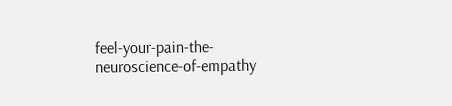feel-your-pain-the-neuroscience-of-empathy